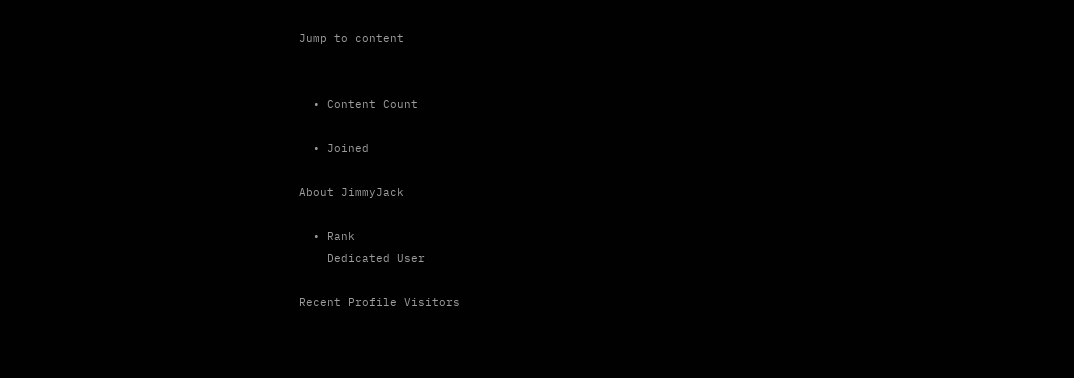Jump to content


  • Content Count

  • Joined

About JimmyJack

  • Rank
    Dedicated User

Recent Profile Visitors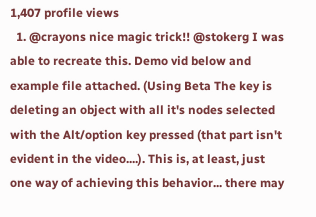1,407 profile views
  1. @crayons nice magic trick!! @stokerg I was able to recreate this. Demo vid below and example file attached. (Using Beta The key is deleting an object with all it's nodes selected with the Alt/option key pressed (that part isn't evident in the video....). This is, at least, just one way of achieving this behavior... there may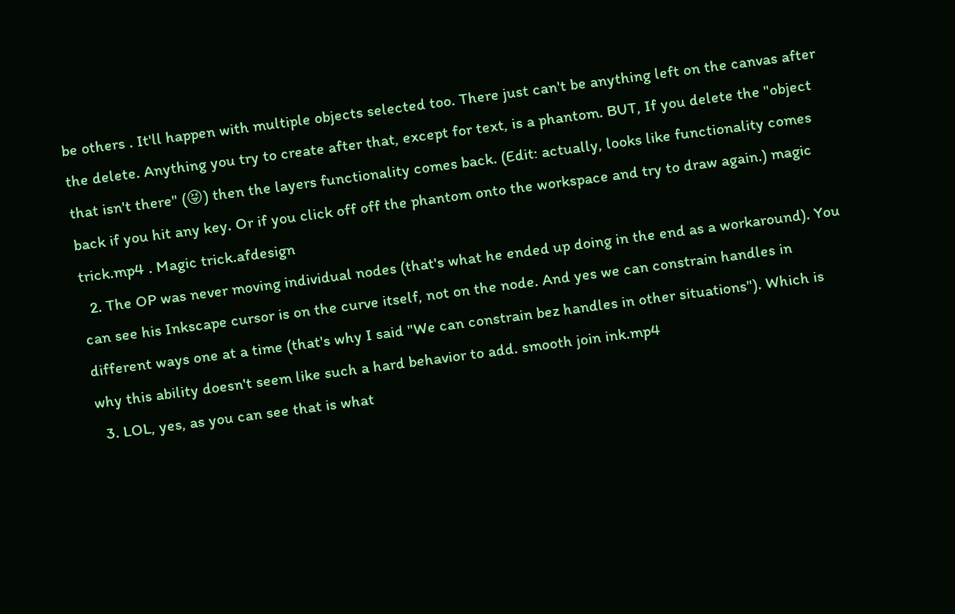be others . It'll happen with multiple objects selected too. There just can't be anything left on the canvas after the delete. Anything you try to create after that, except for text, is a phantom. BUT, If you delete the "object that isn't there" (😝) then the layers functionality comes back. (Edit: actually, looks like functionality comes back if you hit any key. Or if you click off off the phantom onto the workspace and try to draw again.) magic trick.mp4 . Magic trick.afdesign
  2. The OP was never moving individual nodes (that's what he ended up doing in the end as a workaround). You can see his Inkscape cursor is on the curve itself, not on the node. And yes we can constrain handles in different ways one at a time (that's why I said "We can constrain bez handles in other situations"). Which is why this ability doesn't seem like such a hard behavior to add. smooth join ink.mp4
  3. LOL, yes, as you can see that is what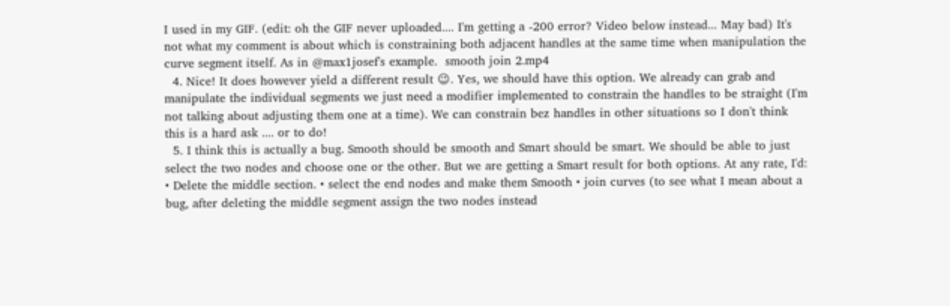I used in my GIF. (edit: oh the GIF never uploaded.... I'm getting a -200 error? Video below instead... May bad) It's not what my comment is about which is constraining both adjacent handles at the same time when manipulation the curve segment itself. As in @max1josef's example.  smooth join 2.mp4
  4. Nice! It does however yield a different result 😉. Yes, we should have this option. We already can grab and manipulate the individual segments we just need a modifier implemented to constrain the handles to be straight (I'm not talking about adjusting them one at a time). We can constrain bez handles in other situations so I don't think this is a hard ask .... or to do!
  5. I think this is actually a bug. Smooth should be smooth and Smart should be smart. We should be able to just select the two nodes and choose one or the other. But we are getting a Smart result for both options. At any rate, I'd: • Delete the middle section. • select the end nodes and make them Smooth • join curves (to see what I mean about a bug, after deleting the middle segment assign the two nodes instead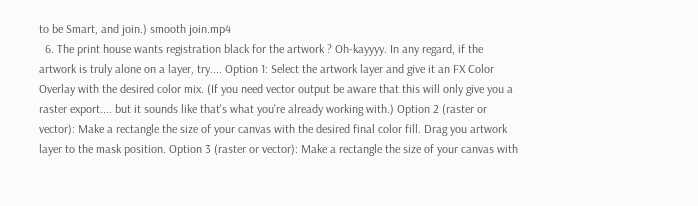to be Smart, and join.) smooth join.mp4
  6. The print house wants registration black for the artwork ? Oh-kayyyy. In any regard, if the artwork is truly alone on a layer, try.... Option 1: Select the artwork layer and give it an FX Color Overlay with the desired color mix. (If you need vector output be aware that this will only give you a raster export.... but it sounds like that's what you're already working with.) Option 2 (raster or vector): Make a rectangle the size of your canvas with the desired final color fill. Drag you artwork layer to the mask position. Option 3 (raster or vector): Make a rectangle the size of your canvas with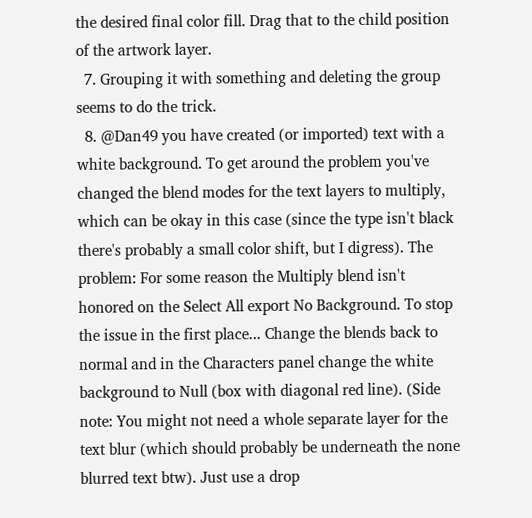the desired final color fill. Drag that to the child position of the artwork layer.
  7. Grouping it with something and deleting the group seems to do the trick.
  8. @Dan49 you have created (or imported) text with a white background. To get around the problem you've changed the blend modes for the text layers to multiply, which can be okay in this case (since the type isn't black there's probably a small color shift, but I digress). The problem: For some reason the Multiply blend isn't honored on the Select All export No Background. To stop the issue in the first place... Change the blends back to normal and in the Characters panel change the white background to Null (box with diagonal red line). (Side note: You might not need a whole separate layer for the text blur (which should probably be underneath the none blurred text btw). Just use a drop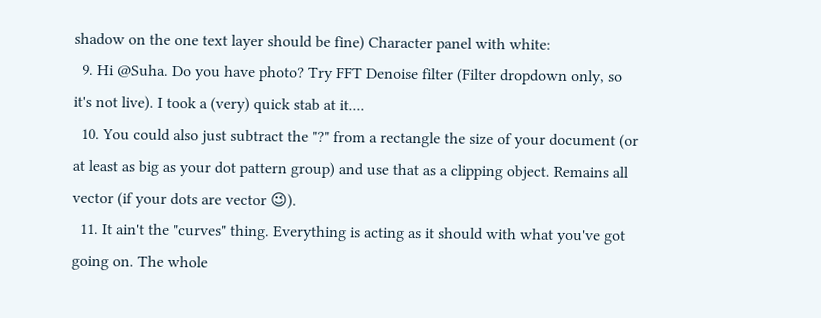shadow on the one text layer should be fine) Character panel with white:
  9. Hi @Suha. Do you have photo? Try FFT Denoise filter (Filter dropdown only, so it's not live). I took a (very) quick stab at it....
  10. You could also just subtract the "?" from a rectangle the size of your document (or at least as big as your dot pattern group) and use that as a clipping object. Remains all vector (if your dots are vector 😉).
  11. It ain't the "curves" thing. Everything is acting as it should with what you've got going on. The whole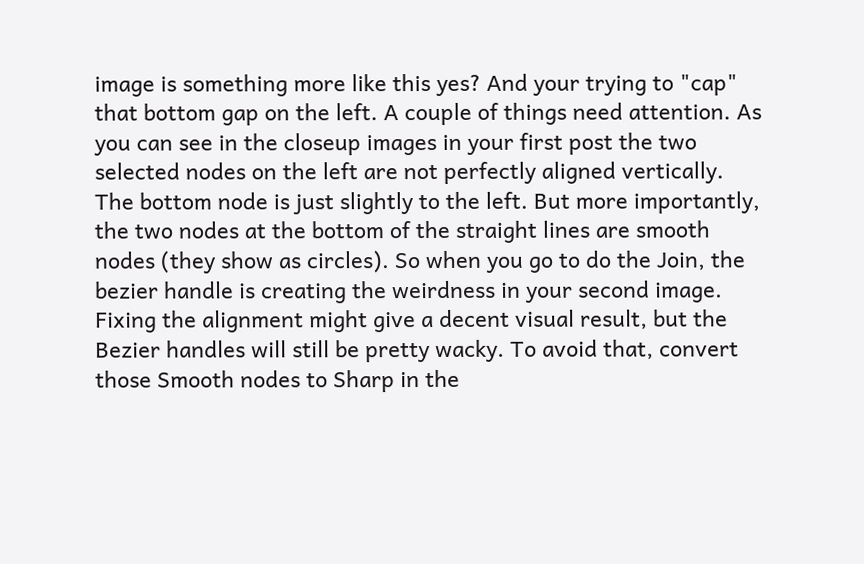image is something more like this yes? And your trying to "cap" that bottom gap on the left. A couple of things need attention. As you can see in the closeup images in your first post the two selected nodes on the left are not perfectly aligned vertically. The bottom node is just slightly to the left. But more importantly, the two nodes at the bottom of the straight lines are smooth nodes (they show as circles). So when you go to do the Join, the bezier handle is creating the weirdness in your second image. Fixing the alignment might give a decent visual result, but the Bezier handles will still be pretty wacky. To avoid that, convert those Smooth nodes to Sharp in the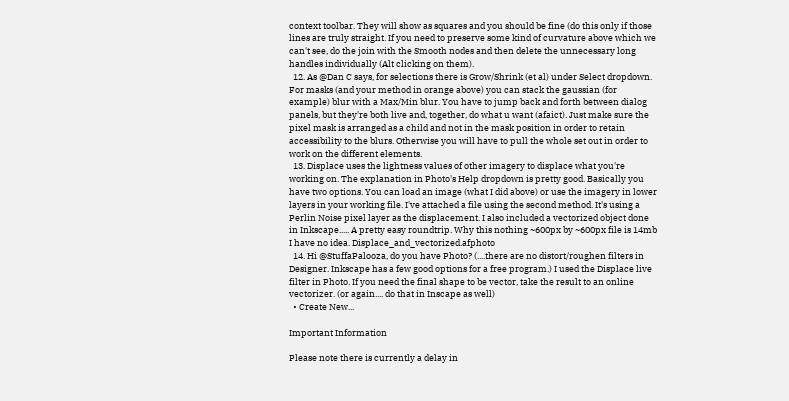context toolbar. They will show as squares and you should be fine (do this only if those lines are truly straight. If you need to preserve some kind of curvature above which we can't see, do the join with the Smooth nodes and then delete the unnecessary long handles individually (Alt clicking on them).
  12. As @Dan C says, for selections there is Grow/Shrink (et al) under Select dropdown. For masks (and your method in orange above) you can stack the gaussian (for example) blur with a Max/Min blur. You have to jump back and forth between dialog panels, but they're both live and, together, do what u want (afaict). Just make sure the pixel mask is arranged as a child and not in the mask position in order to retain accessibility to the blurs. Otherwise you will have to pull the whole set out in order to work on the different elements.
  13. Displace uses the lightness values of other imagery to displace what you're working on. The explanation in Photo's Help dropdown is pretty good. Basically you have two options. You can load an image (what I did above) or use the imagery in lower layers in your working file. I've attached a file using the second method. It's using a Perlin Noise pixel layer as the displacement. I also included a vectorized object done in Inkscape..... A pretty easy roundtrip. Why this nothing ~600px by ~600px file is 14mb I have no idea. Displace_and_vectorized.afphoto
  14. Hi @StuffaPalooza, do you have Photo? (....there are no distort/roughen filters in Designer. Inkscape has a few good options for a free program.) I used the Displace live filter in Photo. If you need the final shape to be vector, take the result to an online vectorizer. (or again.... do that in Inscape as well)
  • Create New...

Important Information

Please note there is currently a delay in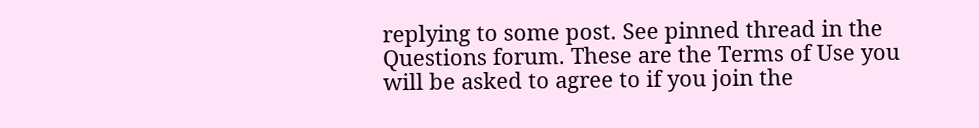replying to some post. See pinned thread in the Questions forum. These are the Terms of Use you will be asked to agree to if you join the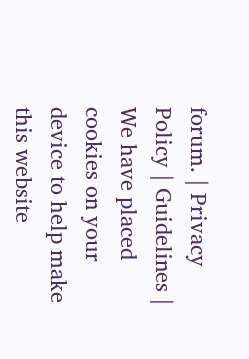forum. | Privacy Policy | Guidelines | We have placed cookies on your device to help make this website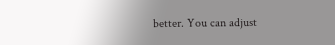better. You can adjust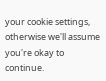your cookie settings, otherwise we'll assume you're okay to continue.